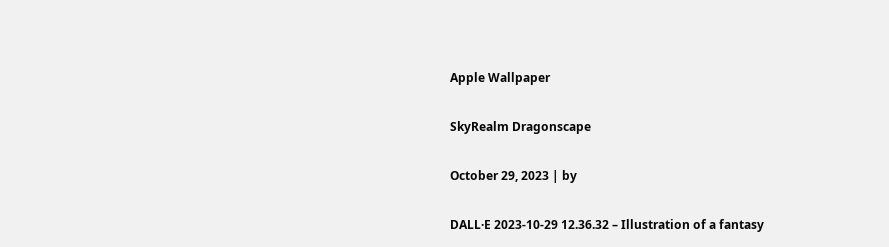Apple Wallpaper

SkyRealm Dragonscape

October 29, 2023 | by

DALL·E 2023-10-29 12.36.32 – Illustration of a fantasy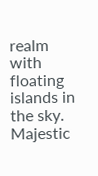realm with floating islands in the sky. Majestic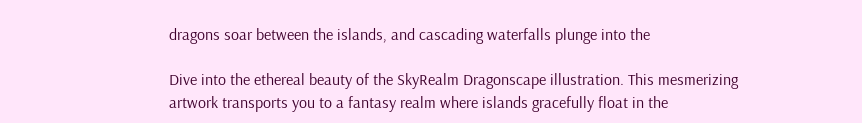dragons soar between the islands, and cascading waterfalls plunge into the

Dive into the ethereal beauty of the SkyRealm Dragonscape illustration. This mesmerizing artwork transports you to a fantasy realm where islands gracefully float in the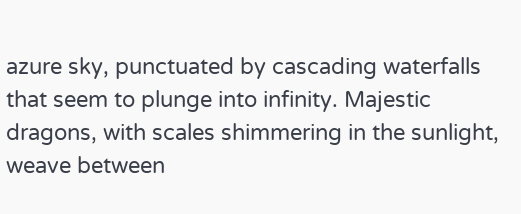azure sky, punctuated by cascading waterfalls that seem to plunge into infinity. Majestic dragons, with scales shimmering in the sunlight, weave between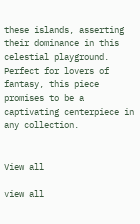these islands, asserting their dominance in this celestial playground. Perfect for lovers of fantasy, this piece promises to be a captivating centerpiece in any collection.


View all

view all